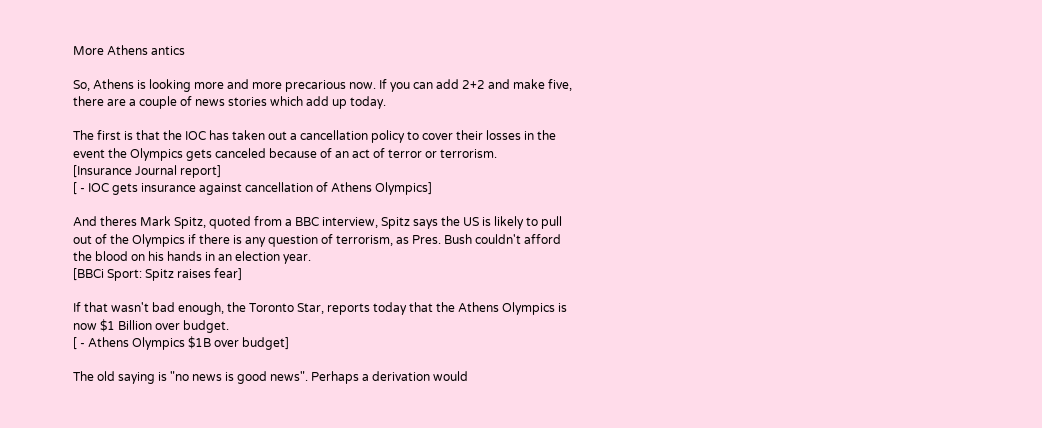More Athens antics

So, Athens is looking more and more precarious now. If you can add 2+2 and make five, there are a couple of news stories which add up today.

The first is that the IOC has taken out a cancellation policy to cover their losses in the event the Olympics gets canceled because of an act of terror or terrorism.
[Insurance Journal report]
[ - IOC gets insurance against cancellation of Athens Olympics]

And theres Mark Spitz, quoted from a BBC interview, Spitz says the US is likely to pull out of the Olympics if there is any question of terrorism, as Pres. Bush couldn't afford the blood on his hands in an election year.
[BBCi Sport: Spitz raises fear]

If that wasn't bad enough, the Toronto Star, reports today that the Athens Olympics is now $1 Billion over budget.
[ - Athens Olympics $1B over budget]

The old saying is "no news is good news". Perhaps a derivation would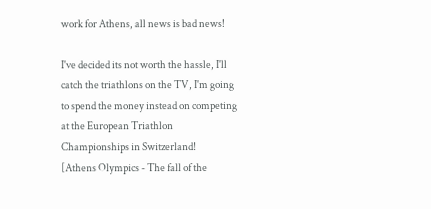work for Athens, all news is bad news!

I've decided its not worth the hassle, I'll catch the triathlons on the TV, I'm going to spend the money instead on competing at the European Triathlon Championships in Switzerland!
[Athens Olympics - The fall of the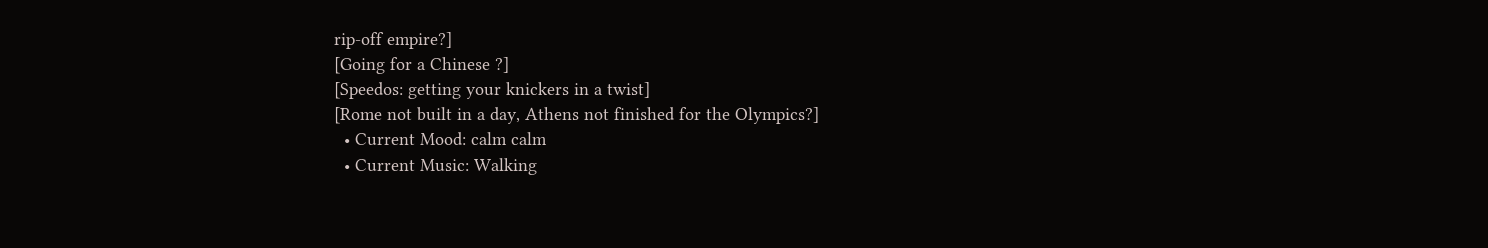rip-off empire?]
[Going for a Chinese ?]
[Speedos: getting your knickers in a twist]
[Rome not built in a day, Athens not finished for the Olympics?]
  • Current Mood: calm calm
  • Current Music: Walking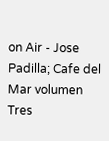on Air - Jose Padilla; Cafe del Mar volumen Tres